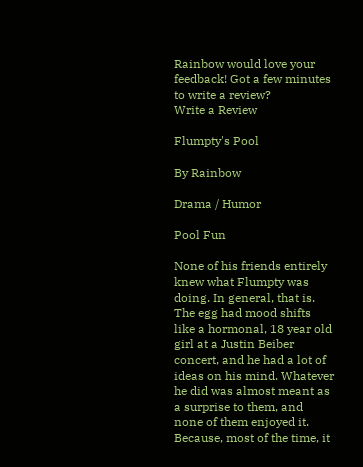Rainbow would love your feedback! Got a few minutes to write a review?
Write a Review

Flumpty's Pool

By Rainbow

Drama / Humor

Pool Fun

None of his friends entirely knew what Flumpty was doing. In general, that is. The egg had mood shifts like a hormonal, 18 year old girl at a Justin Beiber concert, and he had a lot of ideas on his mind. Whatever he did was almost meant as a surprise to them, and none of them enjoyed it. Because, most of the time, it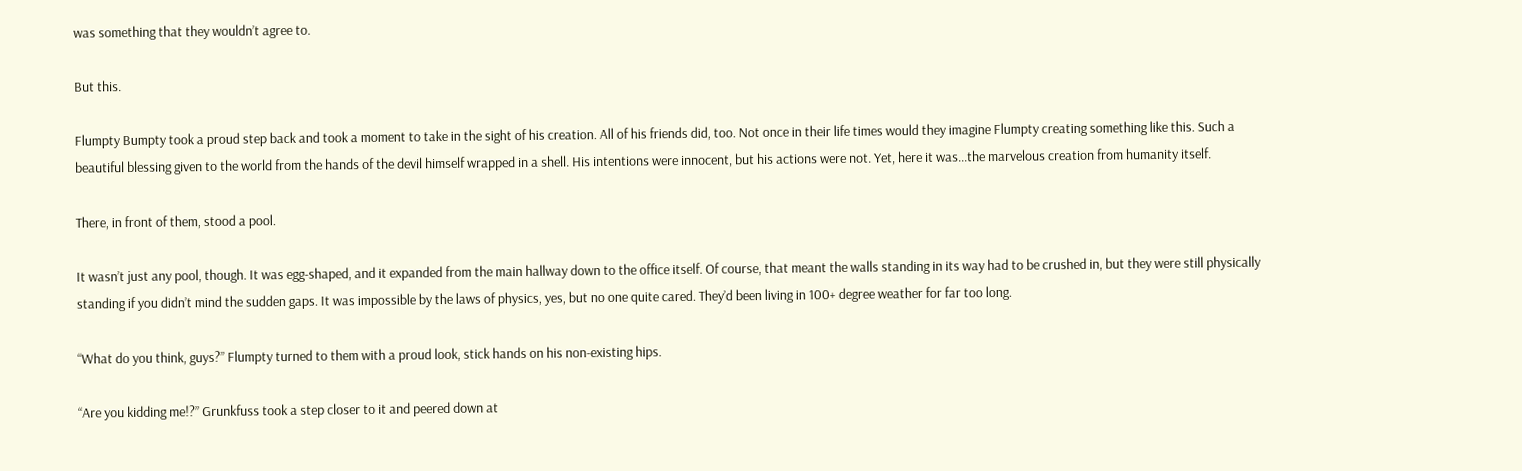was something that they wouldn’t agree to.

But this.

Flumpty Bumpty took a proud step back and took a moment to take in the sight of his creation. All of his friends did, too. Not once in their life times would they imagine Flumpty creating something like this. Such a beautiful blessing given to the world from the hands of the devil himself wrapped in a shell. His intentions were innocent, but his actions were not. Yet, here it was...the marvelous creation from humanity itself.

There, in front of them, stood a pool.

It wasn’t just any pool, though. It was egg-shaped, and it expanded from the main hallway down to the office itself. Of course, that meant the walls standing in its way had to be crushed in, but they were still physically standing if you didn’t mind the sudden gaps. It was impossible by the laws of physics, yes, but no one quite cared. They’d been living in 100+ degree weather for far too long.

“What do you think, guys?” Flumpty turned to them with a proud look, stick hands on his non-existing hips.

“Are you kidding me!?” Grunkfuss took a step closer to it and peered down at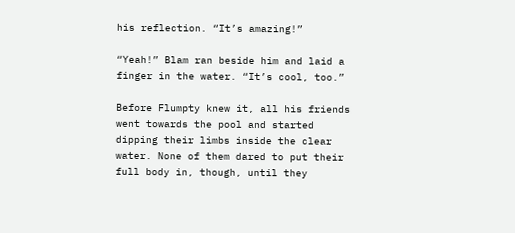his reflection. “It’s amazing!”

“Yeah!” Blam ran beside him and laid a finger in the water. “It’s cool, too.”

Before Flumpty knew it, all his friends went towards the pool and started dipping their limbs inside the clear water. None of them dared to put their full body in, though, until they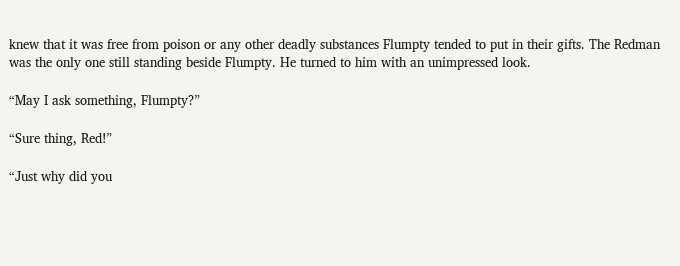knew that it was free from poison or any other deadly substances Flumpty tended to put in their gifts. The Redman was the only one still standing beside Flumpty. He turned to him with an unimpressed look.

“May I ask something, Flumpty?”

“Sure thing, Red!”

“Just why did you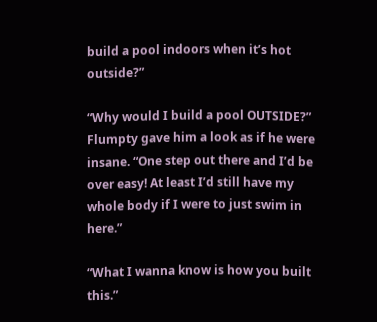build a pool indoors when it’s hot outside?”

“Why would I build a pool OUTSIDE?” Flumpty gave him a look as if he were insane. “One step out there and I’d be over easy! At least I’d still have my whole body if I were to just swim in here.”

“What I wanna know is how you built this.”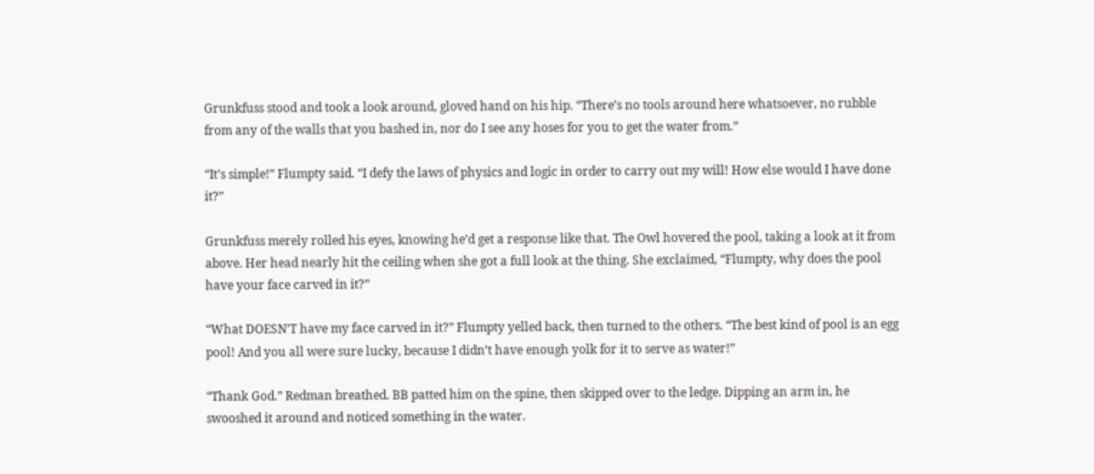Grunkfuss stood and took a look around, gloved hand on his hip. “There’s no tools around here whatsoever, no rubble from any of the walls that you bashed in, nor do I see any hoses for you to get the water from.”

“It’s simple!” Flumpty said. “I defy the laws of physics and logic in order to carry out my will! How else would I have done it?”

Grunkfuss merely rolled his eyes, knowing he’d get a response like that. The Owl hovered the pool, taking a look at it from above. Her head nearly hit the ceiling when she got a full look at the thing. She exclaimed, “Flumpty, why does the pool have your face carved in it?”

“What DOESN’T have my face carved in it?” Flumpty yelled back, then turned to the others. “The best kind of pool is an egg pool! And you all were sure lucky, because I didn’t have enough yolk for it to serve as water!”

“Thank God.” Redman breathed. BB patted him on the spine, then skipped over to the ledge. Dipping an arm in, he swooshed it around and noticed something in the water.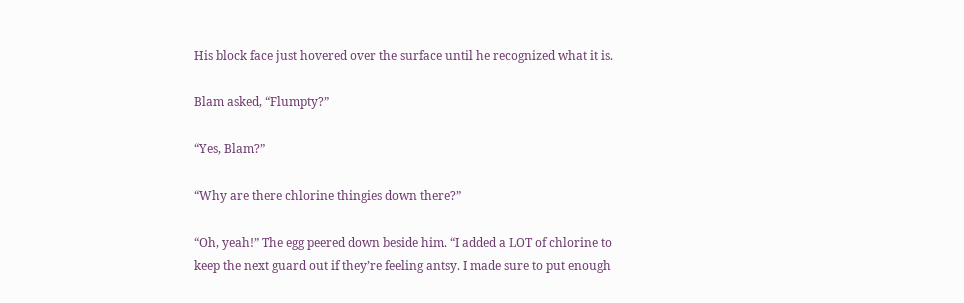His block face just hovered over the surface until he recognized what it is.

Blam asked, “Flumpty?”

“Yes, Blam?”

“Why are there chlorine thingies down there?”

“Oh, yeah!” The egg peered down beside him. “I added a LOT of chlorine to keep the next guard out if they’re feeling antsy. I made sure to put enough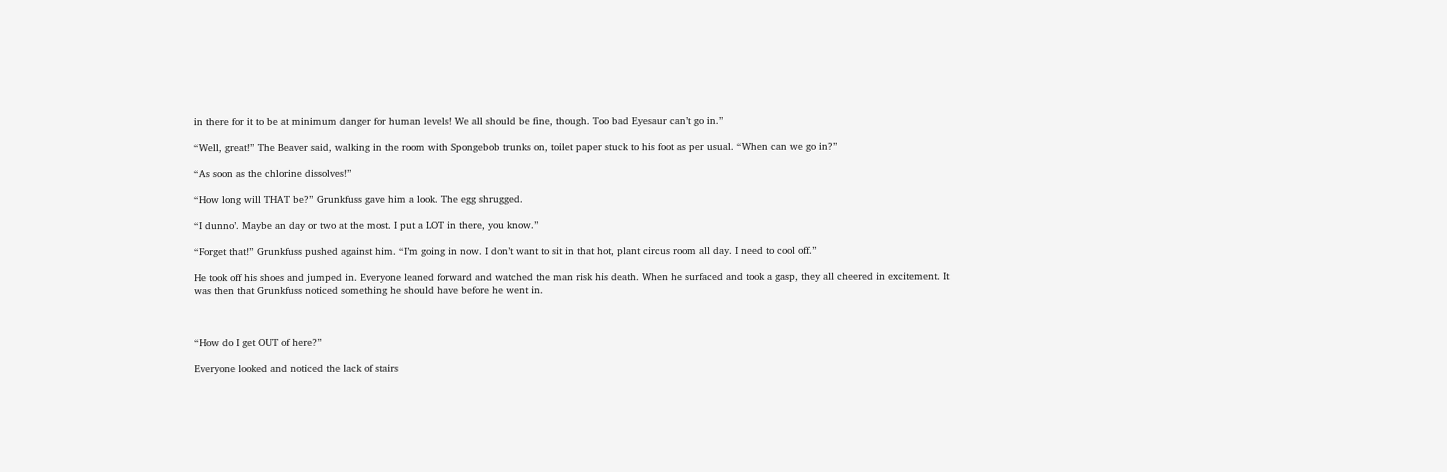in there for it to be at minimum danger for human levels! We all should be fine, though. Too bad Eyesaur can’t go in.”

“Well, great!” The Beaver said, walking in the room with Spongebob trunks on, toilet paper stuck to his foot as per usual. “When can we go in?”

“As soon as the chlorine dissolves!”

“How long will THAT be?” Grunkfuss gave him a look. The egg shrugged.

“I dunno’. Maybe an day or two at the most. I put a LOT in there, you know.”

“Forget that!” Grunkfuss pushed against him. “I’m going in now. I don’t want to sit in that hot, plant circus room all day. I need to cool off.”

He took off his shoes and jumped in. Everyone leaned forward and watched the man risk his death. When he surfaced and took a gasp, they all cheered in excitement. It was then that Grunkfuss noticed something he should have before he went in.



“How do I get OUT of here?”

Everyone looked and noticed the lack of stairs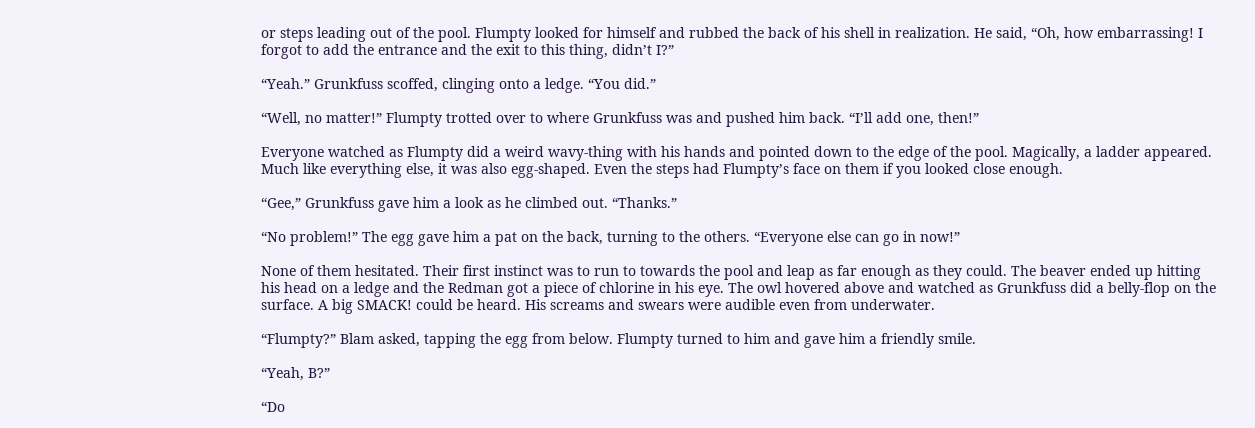or steps leading out of the pool. Flumpty looked for himself and rubbed the back of his shell in realization. He said, “Oh, how embarrassing! I forgot to add the entrance and the exit to this thing, didn’t I?”

“Yeah.” Grunkfuss scoffed, clinging onto a ledge. “You did.”

“Well, no matter!” Flumpty trotted over to where Grunkfuss was and pushed him back. “I’ll add one, then!”

Everyone watched as Flumpty did a weird wavy-thing with his hands and pointed down to the edge of the pool. Magically, a ladder appeared. Much like everything else, it was also egg-shaped. Even the steps had Flumpty’s face on them if you looked close enough.

“Gee,” Grunkfuss gave him a look as he climbed out. “Thanks.”

“No problem!” The egg gave him a pat on the back, turning to the others. “Everyone else can go in now!”

None of them hesitated. Their first instinct was to run to towards the pool and leap as far enough as they could. The beaver ended up hitting his head on a ledge and the Redman got a piece of chlorine in his eye. The owl hovered above and watched as Grunkfuss did a belly-flop on the surface. A big SMACK! could be heard. His screams and swears were audible even from underwater.

“Flumpty?” Blam asked, tapping the egg from below. Flumpty turned to him and gave him a friendly smile.

“Yeah, B?”

“Do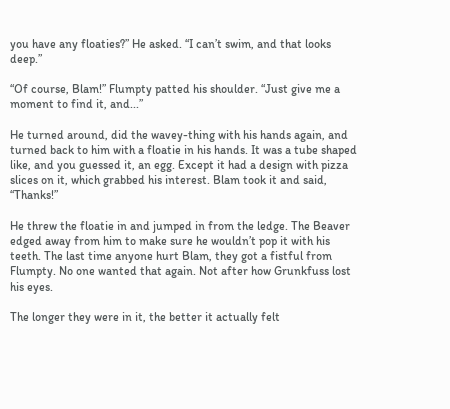you have any floaties?” He asked. “I can’t swim, and that looks deep.”

“Of course, Blam!” Flumpty patted his shoulder. “Just give me a moment to find it, and...”

He turned around, did the wavey-thing with his hands again, and turned back to him with a floatie in his hands. It was a tube shaped like, and you guessed it, an egg. Except it had a design with pizza slices on it, which grabbed his interest. Blam took it and said, “Thanks!”

He threw the floatie in and jumped in from the ledge. The Beaver edged away from him to make sure he wouldn’t pop it with his teeth. The last time anyone hurt Blam, they got a fistful from Flumpty. No one wanted that again. Not after how Grunkfuss lost his eyes.

The longer they were in it, the better it actually felt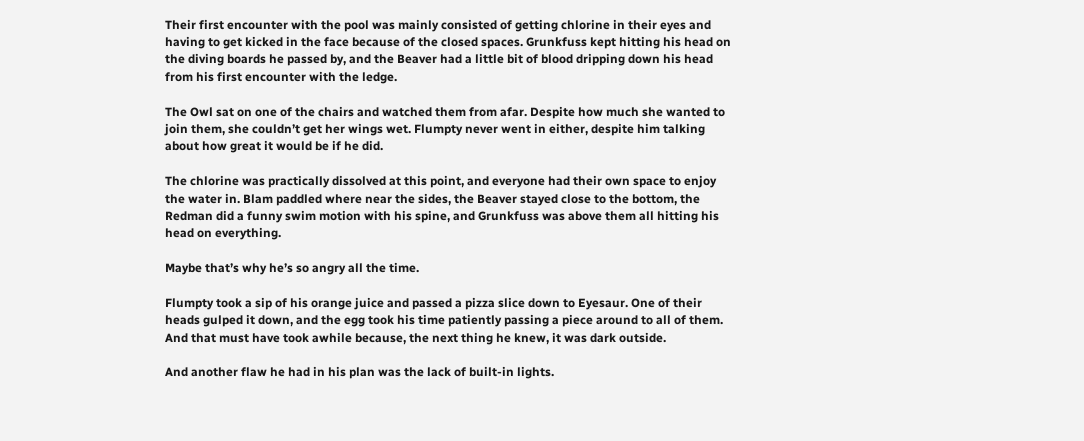Their first encounter with the pool was mainly consisted of getting chlorine in their eyes and having to get kicked in the face because of the closed spaces. Grunkfuss kept hitting his head on the diving boards he passed by, and the Beaver had a little bit of blood dripping down his head from his first encounter with the ledge.

The Owl sat on one of the chairs and watched them from afar. Despite how much she wanted to join them, she couldn’t get her wings wet. Flumpty never went in either, despite him talking about how great it would be if he did.

The chlorine was practically dissolved at this point, and everyone had their own space to enjoy the water in. Blam paddled where near the sides, the Beaver stayed close to the bottom, the Redman did a funny swim motion with his spine, and Grunkfuss was above them all hitting his head on everything.

Maybe that’s why he’s so angry all the time.

Flumpty took a sip of his orange juice and passed a pizza slice down to Eyesaur. One of their heads gulped it down, and the egg took his time patiently passing a piece around to all of them. And that must have took awhile because, the next thing he knew, it was dark outside.

And another flaw he had in his plan was the lack of built-in lights.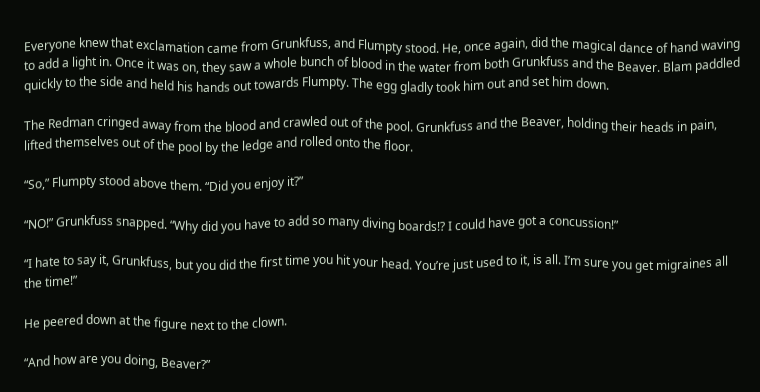Everyone knew that exclamation came from Grunkfuss, and Flumpty stood. He, once again, did the magical dance of hand waving to add a light in. Once it was on, they saw a whole bunch of blood in the water from both Grunkfuss and the Beaver. Blam paddled quickly to the side and held his hands out towards Flumpty. The egg gladly took him out and set him down.

The Redman cringed away from the blood and crawled out of the pool. Grunkfuss and the Beaver, holding their heads in pain, lifted themselves out of the pool by the ledge and rolled onto the floor.

“So,” Flumpty stood above them. “Did you enjoy it?”

“NO!” Grunkfuss snapped. “Why did you have to add so many diving boards!? I could have got a concussion!”

“I hate to say it, Grunkfuss, but you did the first time you hit your head. You’re just used to it, is all. I’m sure you get migraines all the time!”

He peered down at the figure next to the clown.

“And how are you doing, Beaver?”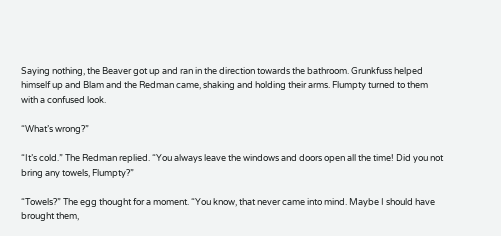Saying nothing, the Beaver got up and ran in the direction towards the bathroom. Grunkfuss helped himself up and Blam and the Redman came, shaking and holding their arms. Flumpty turned to them with a confused look.

“What’s wrong?”

“It’s cold.” The Redman replied. “You always leave the windows and doors open all the time! Did you not bring any towels, Flumpty?”

“Towels?” The egg thought for a moment. “You know, that never came into mind. Maybe I should have brought them,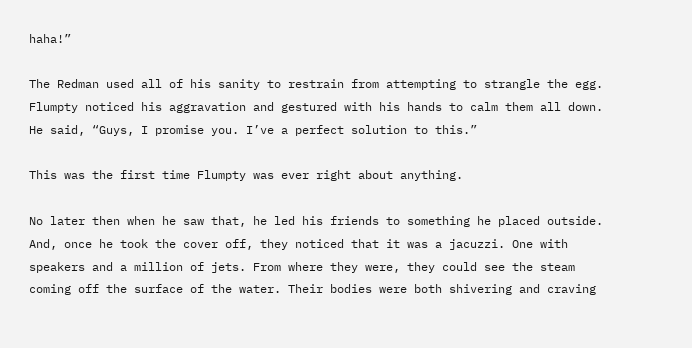haha!”

The Redman used all of his sanity to restrain from attempting to strangle the egg. Flumpty noticed his aggravation and gestured with his hands to calm them all down. He said, “Guys, I promise you. I’ve a perfect solution to this.”

This was the first time Flumpty was ever right about anything.

No later then when he saw that, he led his friends to something he placed outside. And, once he took the cover off, they noticed that it was a jacuzzi. One with speakers and a million of jets. From where they were, they could see the steam coming off the surface of the water. Their bodies were both shivering and craving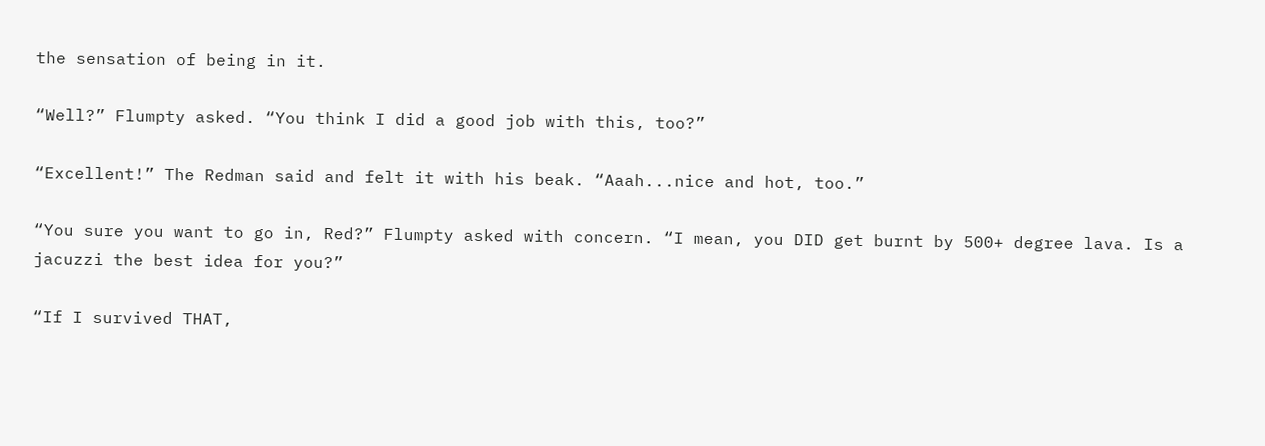the sensation of being in it.

“Well?” Flumpty asked. “You think I did a good job with this, too?”

“Excellent!” The Redman said and felt it with his beak. “Aaah...nice and hot, too.”

“You sure you want to go in, Red?” Flumpty asked with concern. “I mean, you DID get burnt by 500+ degree lava. Is a jacuzzi the best idea for you?”

“If I survived THAT,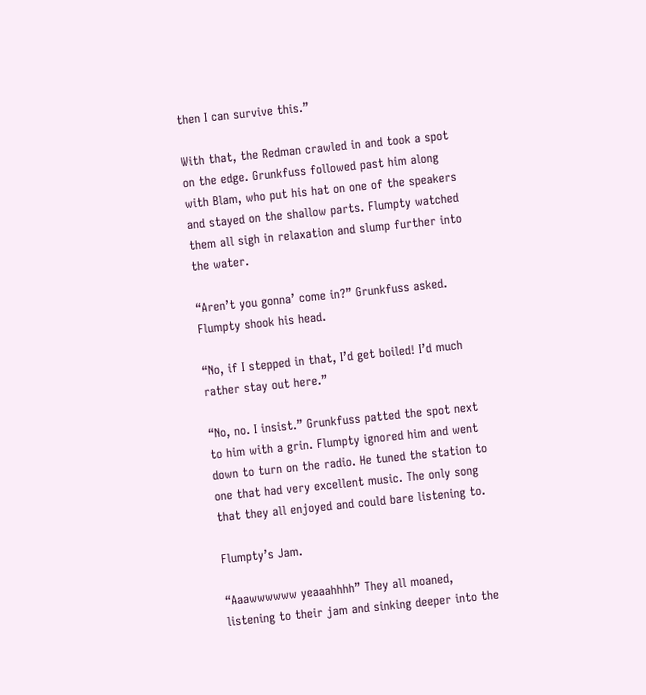then I can survive this.”

With that, the Redman crawled in and took a spot on the edge. Grunkfuss followed past him along with Blam, who put his hat on one of the speakers and stayed on the shallow parts. Flumpty watched them all sigh in relaxation and slump further into the water.

“Aren’t you gonna’ come in?” Grunkfuss asked. Flumpty shook his head.

“No, if I stepped in that, I’d get boiled! I’d much rather stay out here.”

“No, no. I insist.” Grunkfuss patted the spot next to him with a grin. Flumpty ignored him and went down to turn on the radio. He tuned the station to one that had very excellent music. The only song that they all enjoyed and could bare listening to.

Flumpty’s Jam.

“Aaawwwwww yeaaahhhh” They all moaned, listening to their jam and sinking deeper into the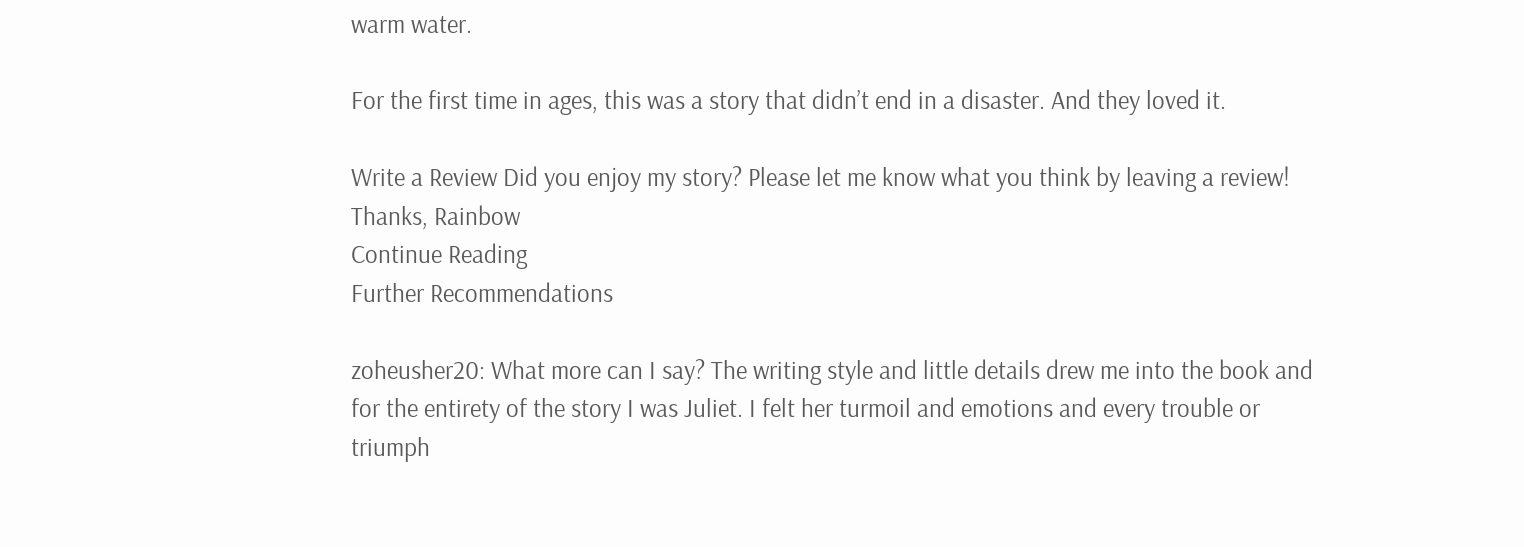warm water.

For the first time in ages, this was a story that didn’t end in a disaster. And they loved it.

Write a Review Did you enjoy my story? Please let me know what you think by leaving a review! Thanks, Rainbow
Continue Reading
Further Recommendations

zoheusher20: What more can I say? The writing style and little details drew me into the book and for the entirety of the story I was Juliet. I felt her turmoil and emotions and every trouble or triumph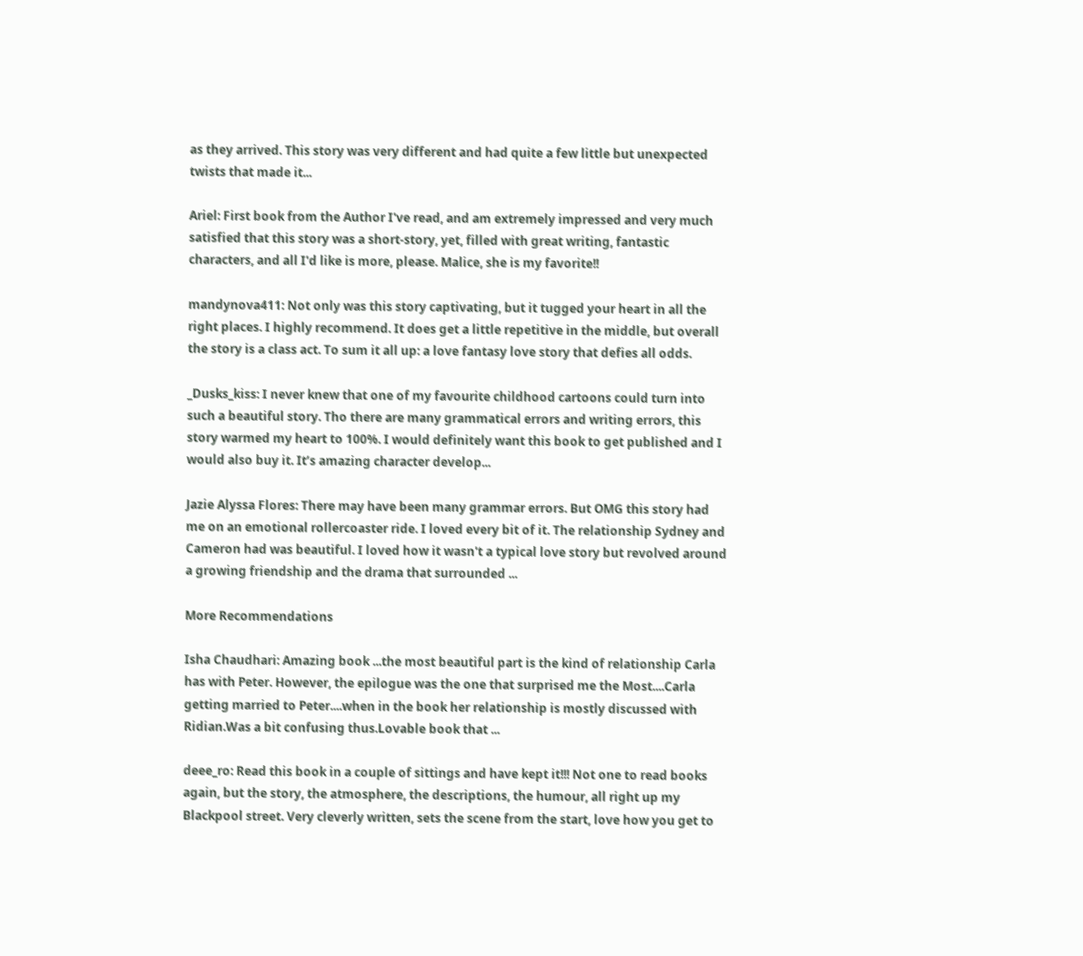as they arrived. This story was very different and had quite a few little but unexpected twists that made it...

Ariel: First book from the Author I've read, and am extremely impressed and very much satisfied that this story was a short-story, yet, filled with great writing, fantastic characters, and all I'd like is more, please. Malice, she is my favorite!!

mandynova411: Not only was this story captivating, but it tugged your heart in all the right places. I highly recommend. It does get a little repetitive in the middle, but overall the story is a class act. To sum it all up: a love fantasy love story that defies all odds.

_Dusks_kiss: I never knew that one of my favourite childhood cartoons could turn into such a beautiful story. Tho there are many grammatical errors and writing errors, this story warmed my heart to 100%. I would definitely want this book to get published and I would also buy it. It’s amazing character develop...

Jazie Alyssa Flores: There may have been many grammar errors. But OMG this story had me on an emotional rollercoaster ride. I loved every bit of it. The relationship Sydney and Cameron had was beautiful. I loved how it wasn't a typical love story but revolved around a growing friendship and the drama that surrounded ...

More Recommendations

Isha Chaudhari: Amazing book ...the most beautiful part is the kind of relationship Carla has with Peter. However, the epilogue was the one that surprised me the Most....Carla getting married to Peter....when in the book her relationship is mostly discussed with Ridian.Was a bit confusing thus.Lovable book that ...

deee_ro: Read this book in a couple of sittings and have kept it!!! Not one to read books again, but the story, the atmosphere, the descriptions, the humour, all right up my Blackpool street. Very cleverly written, sets the scene from the start, love how you get to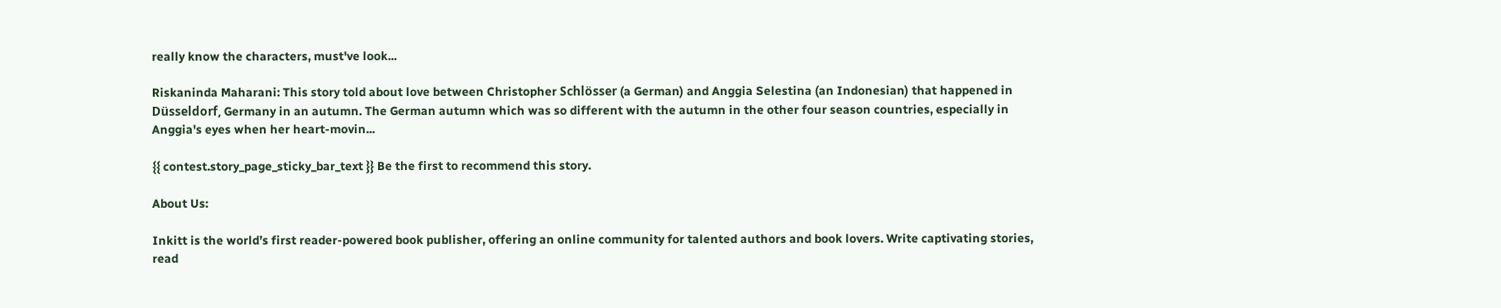really know the characters, must've look...

Riskaninda Maharani: This story told about love between Christopher Schlösser (a German) and Anggia Selestina (an Indonesian) that happened in Düsseldorf, Germany in an autumn. The German autumn which was so different with the autumn in the other four season countries, especially in Anggia's eyes when her heart-movin...

{{ contest.story_page_sticky_bar_text }} Be the first to recommend this story.

About Us:

Inkitt is the world’s first reader-powered book publisher, offering an online community for talented authors and book lovers. Write captivating stories, read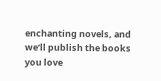enchanting novels, and we’ll publish the books you love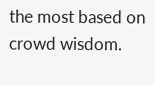the most based on crowd wisdom.